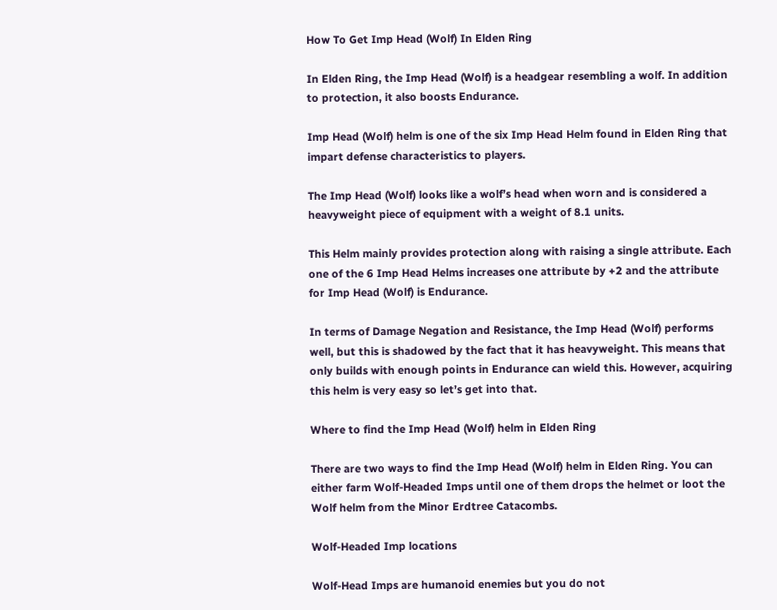How To Get Imp Head (Wolf) In Elden Ring

In Elden Ring, the Imp Head (Wolf) is a headgear resembling a wolf. In addition to protection, it also boosts Endurance.

Imp Head (Wolf) helm is one of the six Imp Head Helm found in Elden Ring that impart defense characteristics to players.

The Imp Head (Wolf) looks like a wolf’s head when worn and is considered a heavyweight piece of equipment with a weight of 8.1 units.

This Helm mainly provides protection along with raising a single attribute. Each one of the 6 Imp Head Helms increases one attribute by +2 and the attribute for Imp Head (Wolf) is Endurance.

In terms of Damage Negation and Resistance, the Imp Head (Wolf) performs well, but this is shadowed by the fact that it has heavyweight. This means that only builds with enough points in Endurance can wield this. However, acquiring this helm is very easy so let’s get into that.

Where to find the Imp Head (Wolf) helm in Elden Ring

There are two ways to find the Imp Head (Wolf) helm in Elden Ring. You can either farm Wolf-Headed Imps until one of them drops the helmet or loot the Wolf helm from the Minor Erdtree Catacombs.

Wolf-Headed Imp locations

Wolf-Head Imps are humanoid enemies but you do not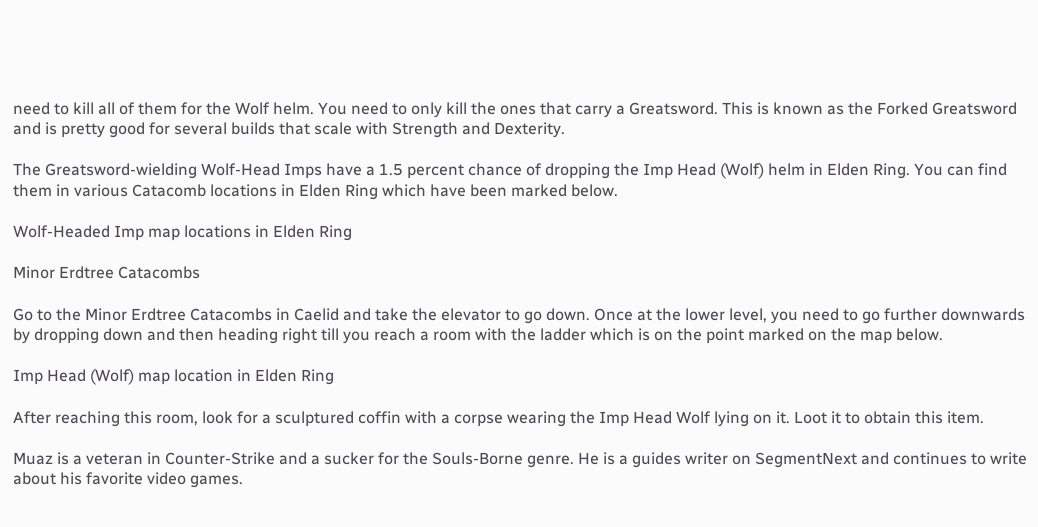need to kill all of them for the Wolf helm. You need to only kill the ones that carry a Greatsword. This is known as the Forked Greatsword and is pretty good for several builds that scale with Strength and Dexterity.

The Greatsword-wielding Wolf-Head Imps have a 1.5 percent chance of dropping the Imp Head (Wolf) helm in Elden Ring. You can find them in various Catacomb locations in Elden Ring which have been marked below.

Wolf-Headed Imp map locations in Elden Ring

Minor Erdtree Catacombs

Go to the Minor Erdtree Catacombs in Caelid and take the elevator to go down. Once at the lower level, you need to go further downwards by dropping down and then heading right till you reach a room with the ladder which is on the point marked on the map below.

Imp Head (Wolf) map location in Elden Ring

After reaching this room, look for a sculptured coffin with a corpse wearing the Imp Head Wolf lying on it. Loot it to obtain this item.

Muaz is a veteran in Counter-Strike and a sucker for the Souls-Borne genre. He is a guides writer on SegmentNext and continues to write about his favorite video games.